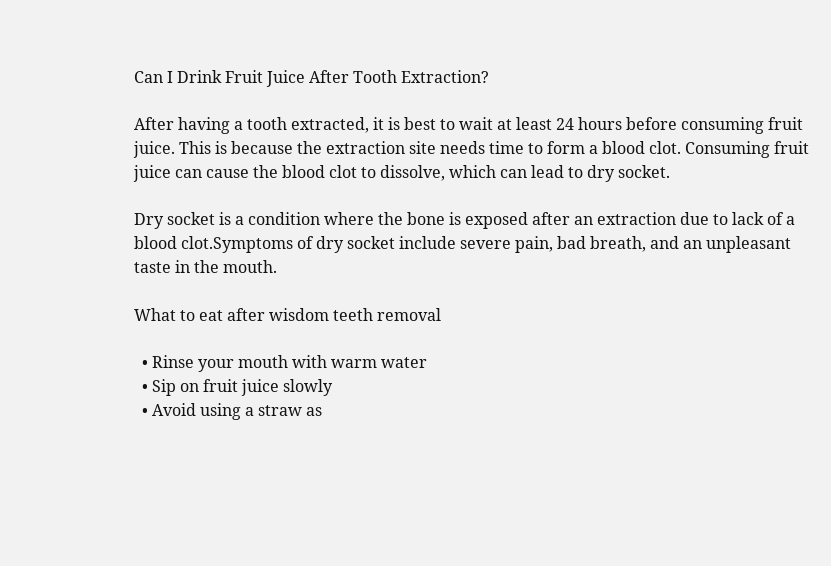Can I Drink Fruit Juice After Tooth Extraction?

After having a tooth extracted, it is best to wait at least 24 hours before consuming fruit juice. This is because the extraction site needs time to form a blood clot. Consuming fruit juice can cause the blood clot to dissolve, which can lead to dry socket.

Dry socket is a condition where the bone is exposed after an extraction due to lack of a blood clot.Symptoms of dry socket include severe pain, bad breath, and an unpleasant taste in the mouth.

What to eat after wisdom teeth removal

  • Rinse your mouth with warm water
  • Sip on fruit juice slowly
  • Avoid using a straw as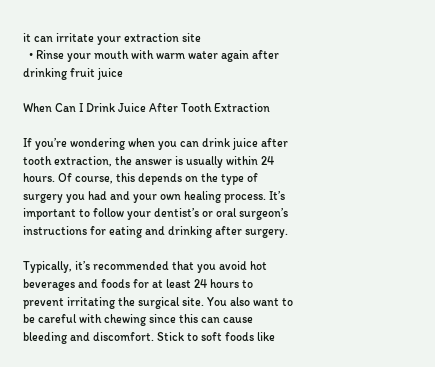it can irritate your extraction site
  • Rinse your mouth with warm water again after drinking fruit juice

When Can I Drink Juice After Tooth Extraction

If you’re wondering when you can drink juice after tooth extraction, the answer is usually within 24 hours. Of course, this depends on the type of surgery you had and your own healing process. It’s important to follow your dentist’s or oral surgeon’s instructions for eating and drinking after surgery.

Typically, it’s recommended that you avoid hot beverages and foods for at least 24 hours to prevent irritating the surgical site. You also want to be careful with chewing since this can cause bleeding and discomfort. Stick to soft foods like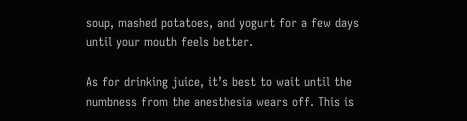soup, mashed potatoes, and yogurt for a few days until your mouth feels better.

As for drinking juice, it’s best to wait until the numbness from the anesthesia wears off. This is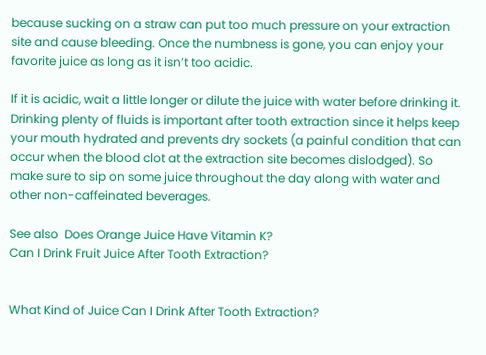because sucking on a straw can put too much pressure on your extraction site and cause bleeding. Once the numbness is gone, you can enjoy your favorite juice as long as it isn’t too acidic.

If it is acidic, wait a little longer or dilute the juice with water before drinking it. Drinking plenty of fluids is important after tooth extraction since it helps keep your mouth hydrated and prevents dry sockets (a painful condition that can occur when the blood clot at the extraction site becomes dislodged). So make sure to sip on some juice throughout the day along with water and other non-caffeinated beverages.

See also  Does Orange Juice Have Vitamin K?
Can I Drink Fruit Juice After Tooth Extraction?


What Kind of Juice Can I Drink After Tooth Extraction?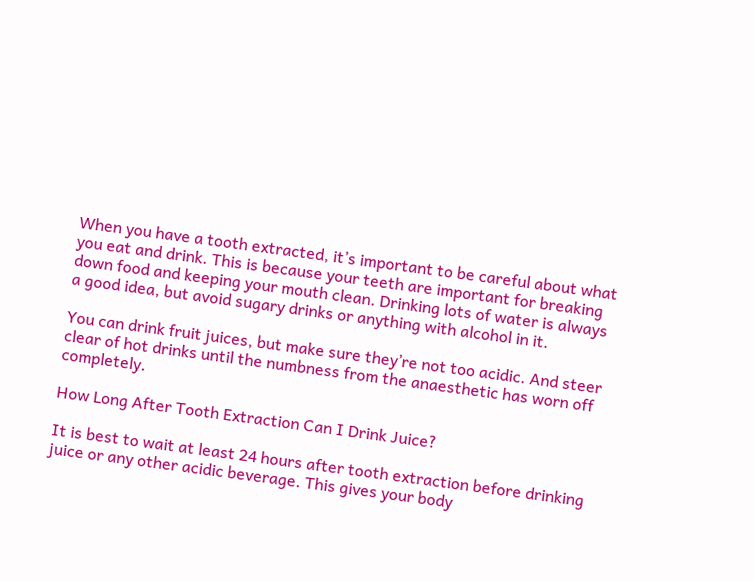When you have a tooth extracted, it’s important to be careful about what you eat and drink. This is because your teeth are important for breaking down food and keeping your mouth clean. Drinking lots of water is always a good idea, but avoid sugary drinks or anything with alcohol in it.

You can drink fruit juices, but make sure they’re not too acidic. And steer clear of hot drinks until the numbness from the anaesthetic has worn off completely.

How Long After Tooth Extraction Can I Drink Juice?

It is best to wait at least 24 hours after tooth extraction before drinking juice or any other acidic beverage. This gives your body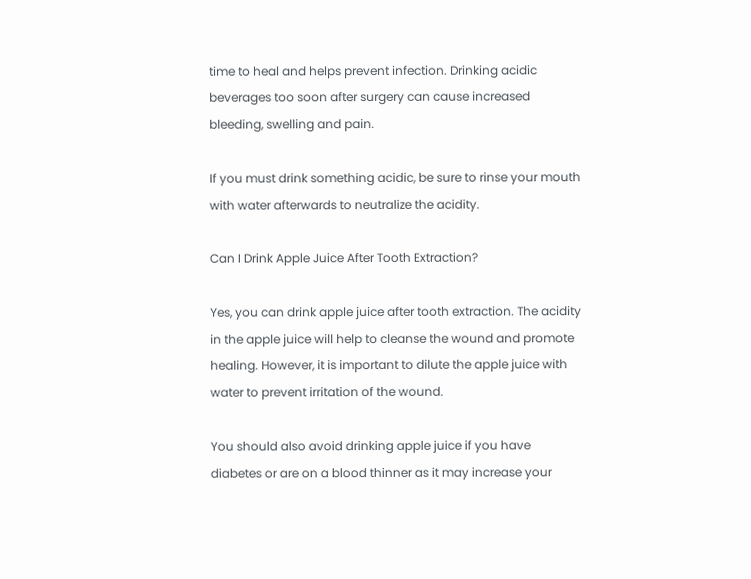time to heal and helps prevent infection. Drinking acidic beverages too soon after surgery can cause increased bleeding, swelling and pain.

If you must drink something acidic, be sure to rinse your mouth with water afterwards to neutralize the acidity.

Can I Drink Apple Juice After Tooth Extraction?

Yes, you can drink apple juice after tooth extraction. The acidity in the apple juice will help to cleanse the wound and promote healing. However, it is important to dilute the apple juice with water to prevent irritation of the wound.

You should also avoid drinking apple juice if you have diabetes or are on a blood thinner as it may increase your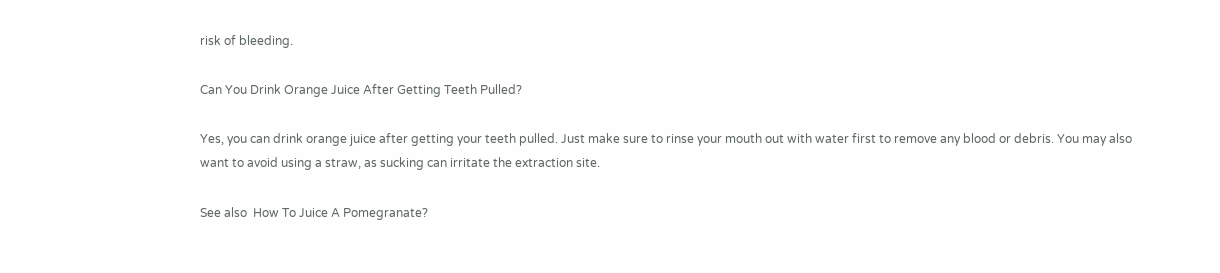risk of bleeding.

Can You Drink Orange Juice After Getting Teeth Pulled?

Yes, you can drink orange juice after getting your teeth pulled. Just make sure to rinse your mouth out with water first to remove any blood or debris. You may also want to avoid using a straw, as sucking can irritate the extraction site.

See also  How To Juice A Pomegranate?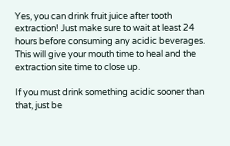Yes, you can drink fruit juice after tooth extraction! Just make sure to wait at least 24 hours before consuming any acidic beverages. This will give your mouth time to heal and the extraction site time to close up.

If you must drink something acidic sooner than that, just be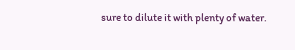sure to dilute it with plenty of water.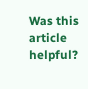Was this article helpful?